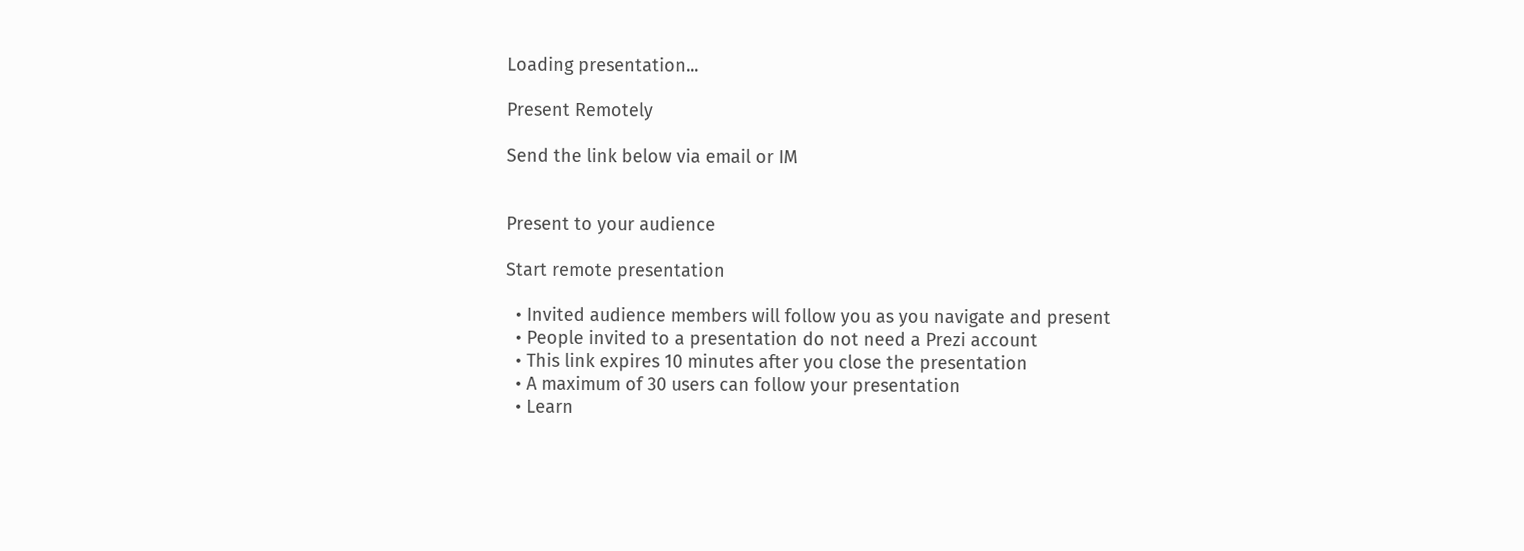Loading presentation...

Present Remotely

Send the link below via email or IM


Present to your audience

Start remote presentation

  • Invited audience members will follow you as you navigate and present
  • People invited to a presentation do not need a Prezi account
  • This link expires 10 minutes after you close the presentation
  • A maximum of 30 users can follow your presentation
  • Learn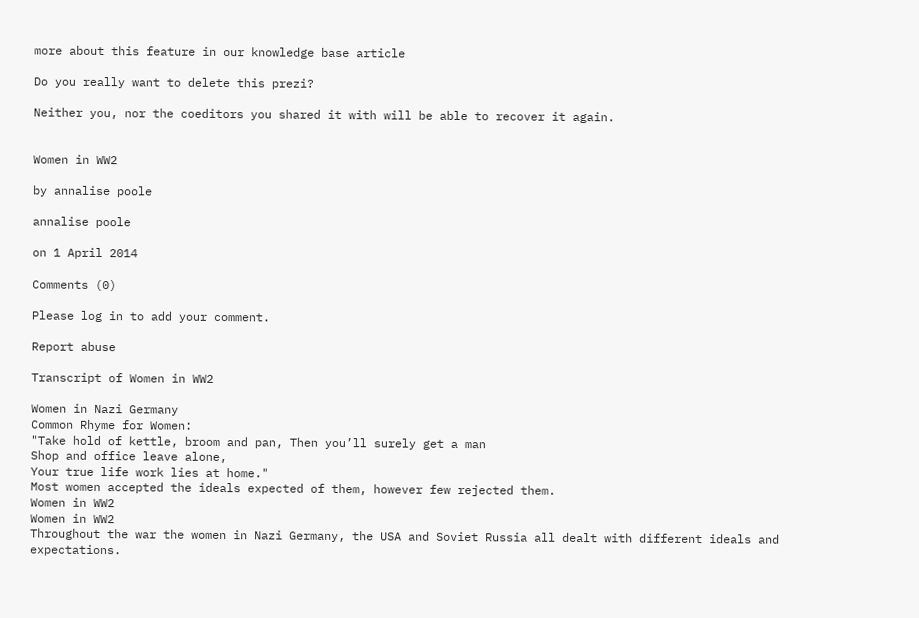more about this feature in our knowledge base article

Do you really want to delete this prezi?

Neither you, nor the coeditors you shared it with will be able to recover it again.


Women in WW2

by annalise poole

annalise poole

on 1 April 2014

Comments (0)

Please log in to add your comment.

Report abuse

Transcript of Women in WW2

Women in Nazi Germany
Common Rhyme for Women:
"Take hold of kettle, broom and pan, Then you’ll surely get a man
Shop and office leave alone,
Your true life work lies at home."
Most women accepted the ideals expected of them, however few rejected them.
Women in WW2
Women in WW2
Throughout the war the women in Nazi Germany, the USA and Soviet Russia all dealt with different ideals and expectations.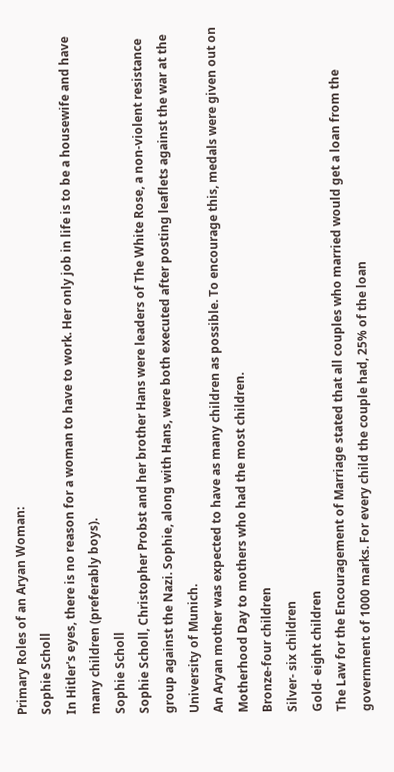Primary Roles of an Aryan Woman:
Sophie Scholl
In Hitler's eyes, there is no reason for a woman to have to work. Her only job in life is to be a housewife and have many children (preferably boys).
Sophie Scholl
Sophie Scholl, Christopher Probst and her brother Hans were leaders of The White Rose, a non-violent resistance group against the Nazi. Sophie, along with Hans, were both executed after posting leaflets against the war at the University of Munich.
An Aryan mother was expected to have as many children as possible. To encourage this, medals were given out on Motherhood Day to mothers who had the most children.
Bronze-four children
Silver- six children
Gold- eight children
The Law for the Encouragement of Marriage stated that all couples who married would get a loan from the government of 1000 marks. For every child the couple had, 25% of the loan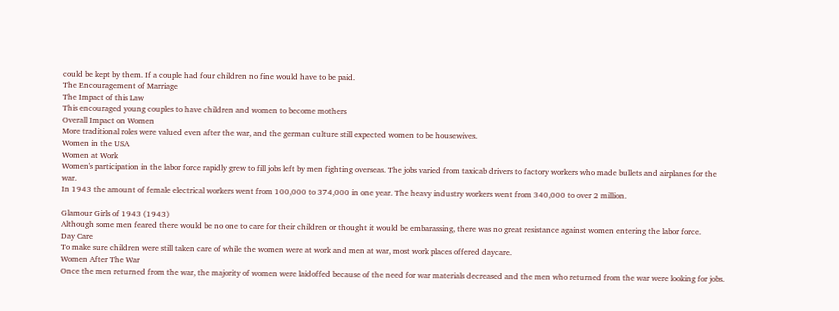could be kept by them. If a couple had four children no fine would have to be paid.
The Encouragement of Marriage
The Impact of this Law
This encouraged young couples to have children and women to become mothers
Overall Impact on Women
More traditional roles were valued even after the war, and the german culture still expected women to be housewives.
Women in the USA
Women at Work
Women's participation in the labor force rapidly grew to fill jobs left by men fighting overseas. The jobs varied from taxicab drivers to factory workers who made bullets and airplanes for the war.
In 1943 the amount of female electrical workers went from 100,000 to 374,000 in one year. The heavy industry workers went from 340,000 to over 2 million.

Glamour Girls of 1943 (1943)
Although some men feared there would be no one to care for their children or thought it would be embarassing, there was no great resistance against women entering the labor force.
Day Care
To make sure children were still taken care of while the women were at work and men at war, most work places offered daycare.
Women After The War
Once the men returned from the war, the majority of women were laidoffed because of the need for war materials decreased and the men who returned from the war were looking for jobs.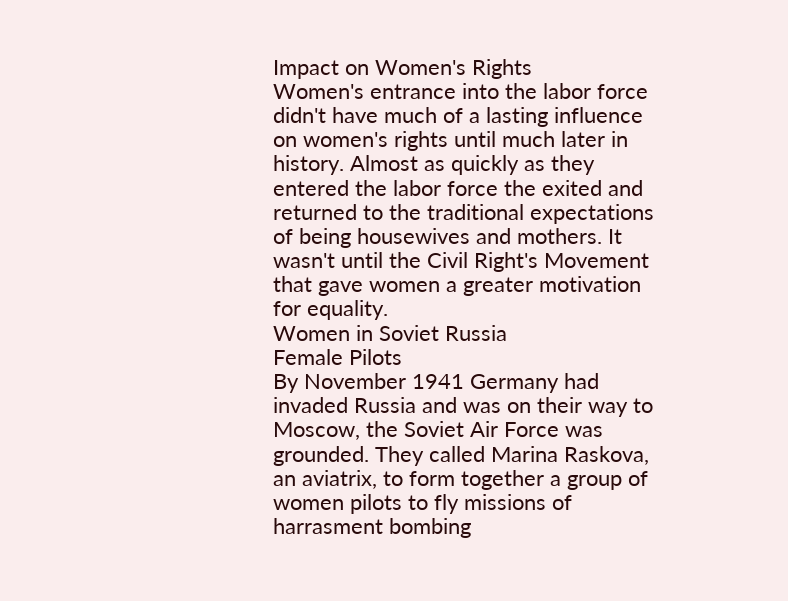Impact on Women's Rights
Women's entrance into the labor force didn't have much of a lasting influence on women's rights until much later in history. Almost as quickly as they entered the labor force the exited and returned to the traditional expectations of being housewives and mothers. It wasn't until the Civil Right's Movement that gave women a greater motivation for equality.
Women in Soviet Russia
Female Pilots
By November 1941 Germany had invaded Russia and was on their way to Moscow, the Soviet Air Force was grounded. They called Marina Raskova, an aviatrix, to form together a group of women pilots to fly missions of harrasment bombing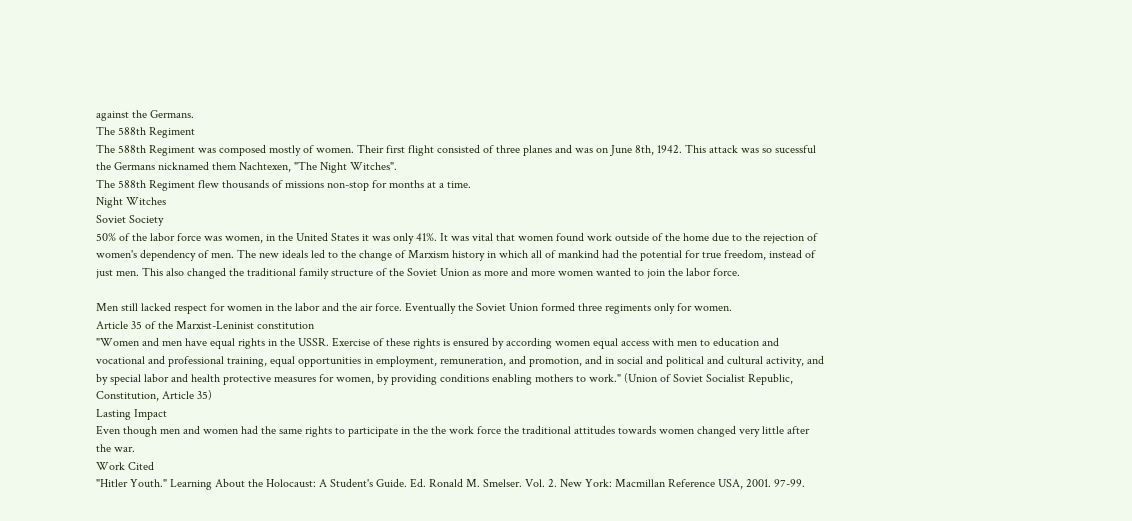against the Germans.
The 588th Regiment
The 588th Regiment was composed mostly of women. Their first flight consisted of three planes and was on June 8th, 1942. This attack was so sucessful the Germans nicknamed them Nachtexen, "The Night Witches".
The 588th Regiment flew thousands of missions non-stop for months at a time.
Night Witches
Soviet Society
50% of the labor force was women, in the United States it was only 41%. It was vital that women found work outside of the home due to the rejection of women's dependency of men. The new ideals led to the change of Marxism history in which all of mankind had the potential for true freedom, instead of just men. This also changed the traditional family structure of the Soviet Union as more and more women wanted to join the labor force.

Men still lacked respect for women in the labor and the air force. Eventually the Soviet Union formed three regiments only for women.
Article 35 of the Marxist-Leninist constitution
"Women and men have equal rights in the USSR. Exercise of these rights is ensured by according women equal access with men to education and vocational and professional training, equal opportunities in employment, remuneration, and promotion, and in social and political and cultural activity, and by special labor and health protective measures for women, by providing conditions enabling mothers to work." (Union of Soviet Socialist Republic, Constitution, Article 35)
Lasting Impact
Even though men and women had the same rights to participate in the the work force the traditional attitudes towards women changed very little after the war.
Work Cited
"Hitler Youth." Learning About the Holocaust: A Student's Guide. Ed. Ronald M. Smelser. Vol. 2. New York: Macmillan Reference USA, 2001. 97-99.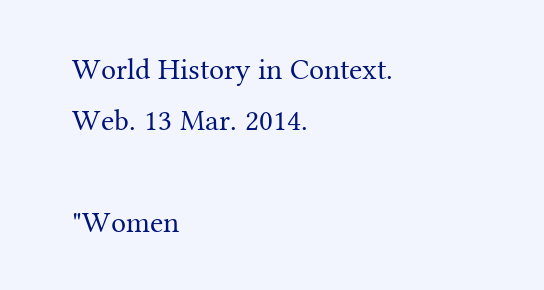World History in Context. Web. 13 Mar. 2014.

"Women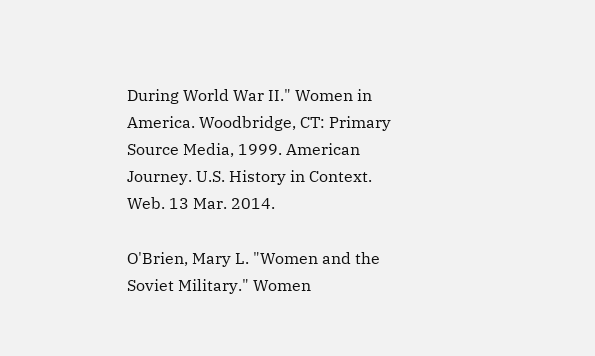During World War II." Women in America. Woodbridge, CT: Primary Source Media, 1999. American Journey. U.S. History in Context. Web. 13 Mar. 2014.

O'Brien, Mary L. "Women and the Soviet Military." Women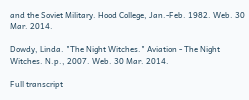and the Soviet Military. Hood College, Jan.-Feb. 1982. Web. 30 Mar. 2014.

Dowdy, Linda. "The Night Witches." Aviation - The Night Witches. N.p., 2007. Web. 30 Mar. 2014.

Full transcript